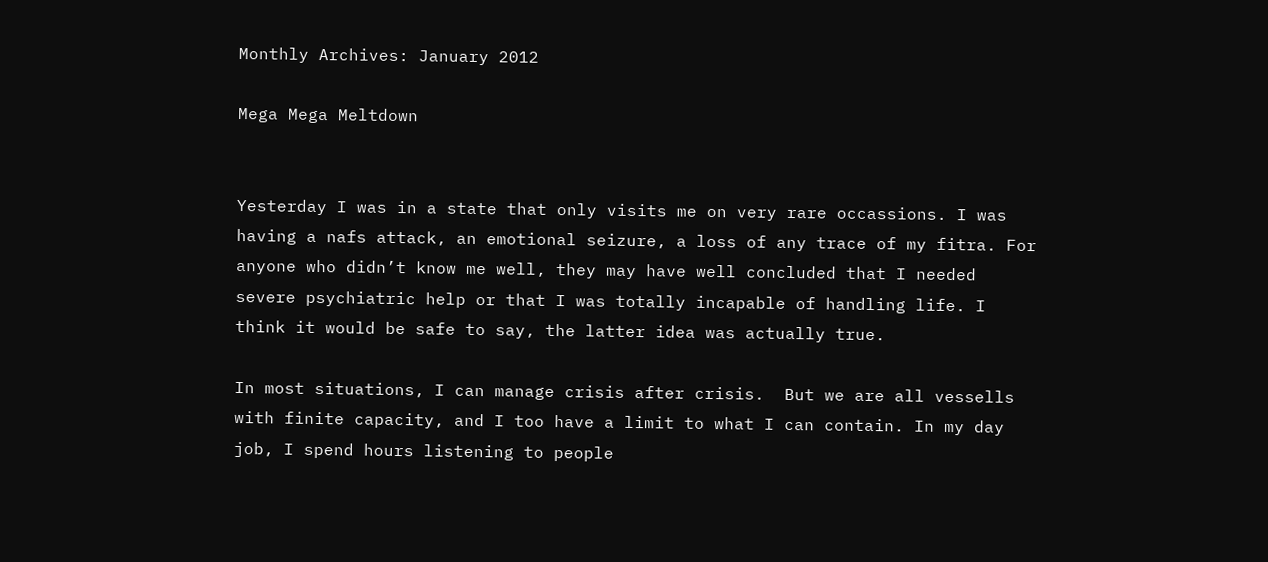Monthly Archives: January 2012

Mega Mega Meltdown


Yesterday I was in a state that only visits me on very rare occassions. I was having a nafs attack, an emotional seizure, a loss of any trace of my fitra. For anyone who didn’t know me well, they may have well concluded that I needed severe psychiatric help or that I was totally incapable of handling life. I think it would be safe to say, the latter idea was actually true.

In most situations, I can manage crisis after crisis.  But we are all vessells with finite capacity, and I too have a limit to what I can contain. In my day job, I spend hours listening to people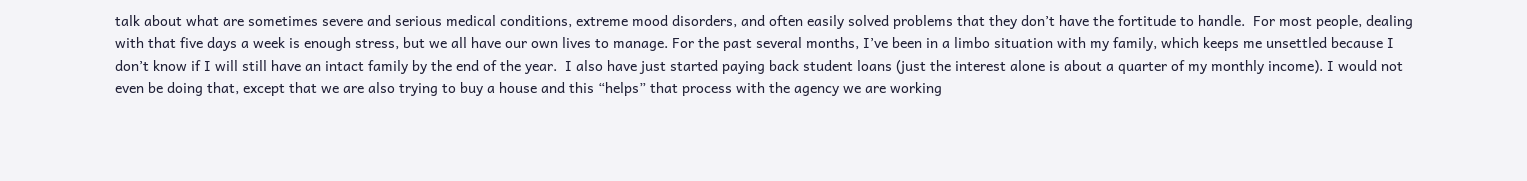talk about what are sometimes severe and serious medical conditions, extreme mood disorders, and often easily solved problems that they don’t have the fortitude to handle.  For most people, dealing with that five days a week is enough stress, but we all have our own lives to manage. For the past several months, I’ve been in a limbo situation with my family, which keeps me unsettled because I don’t know if I will still have an intact family by the end of the year.  I also have just started paying back student loans (just the interest alone is about a quarter of my monthly income). I would not even be doing that, except that we are also trying to buy a house and this “helps” that process with the agency we are working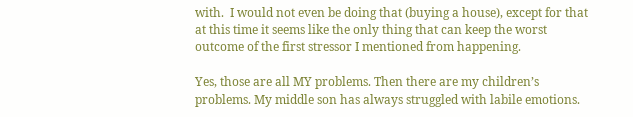with.  I would not even be doing that (buying a house), except for that at this time it seems like the only thing that can keep the worst outcome of the first stressor I mentioned from happening.

Yes, those are all MY problems. Then there are my children’s problems. My middle son has always struggled with labile emotions.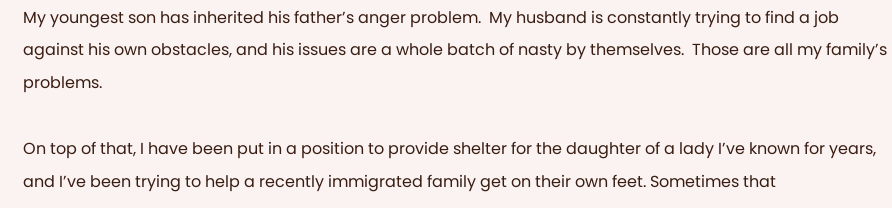My youngest son has inherited his father’s anger problem.  My husband is constantly trying to find a job against his own obstacles, and his issues are a whole batch of nasty by themselves.  Those are all my family’s problems.

On top of that, I have been put in a position to provide shelter for the daughter of a lady I’ve known for years, and I’ve been trying to help a recently immigrated family get on their own feet. Sometimes that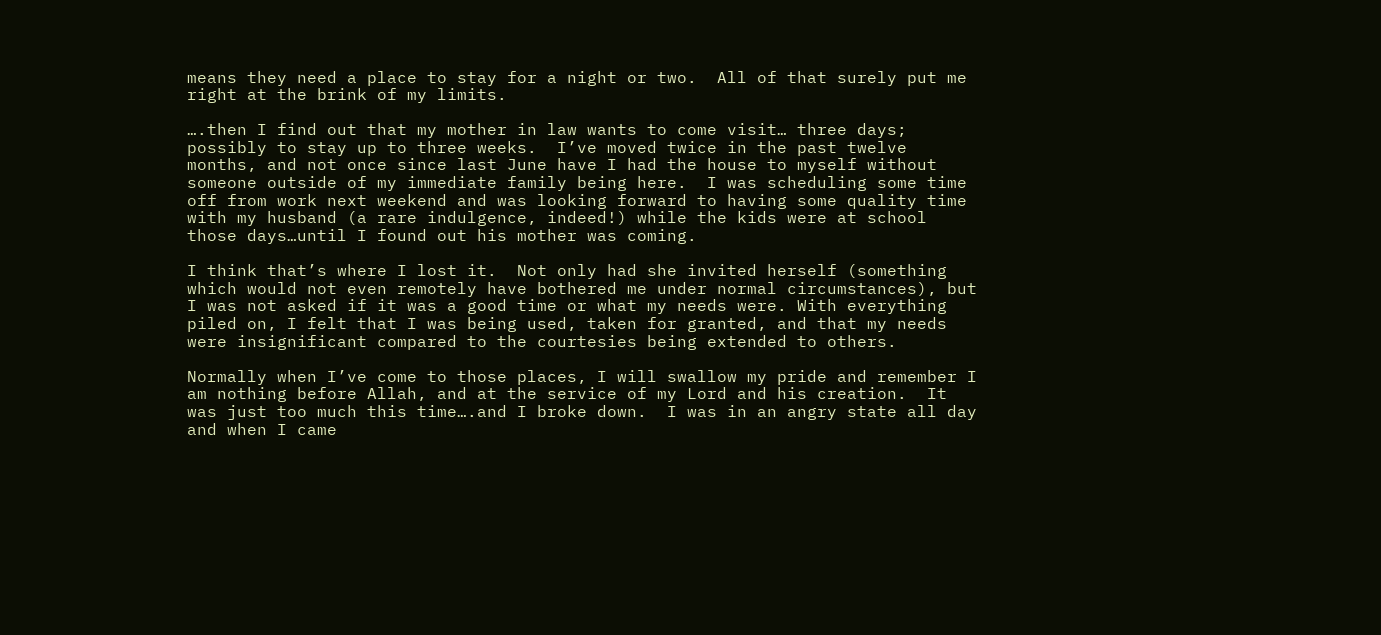means they need a place to stay for a night or two.  All of that surely put me right at the brink of my limits.

….then I find out that my mother in law wants to come visit… three days; possibly to stay up to three weeks.  I’ve moved twice in the past twelve months, and not once since last June have I had the house to myself without someone outside of my immediate family being here.  I was scheduling some time off from work next weekend and was looking forward to having some quality time with my husband (a rare indulgence, indeed!) while the kids were at school those days…until I found out his mother was coming.

I think that’s where I lost it.  Not only had she invited herself (something which would not even remotely have bothered me under normal circumstances), but I was not asked if it was a good time or what my needs were. With everything piled on, I felt that I was being used, taken for granted, and that my needs were insignificant compared to the courtesies being extended to others.

Normally when I’ve come to those places, I will swallow my pride and remember I am nothing before Allah, and at the service of my Lord and his creation.  It was just too much this time….and I broke down.  I was in an angry state all day and when I came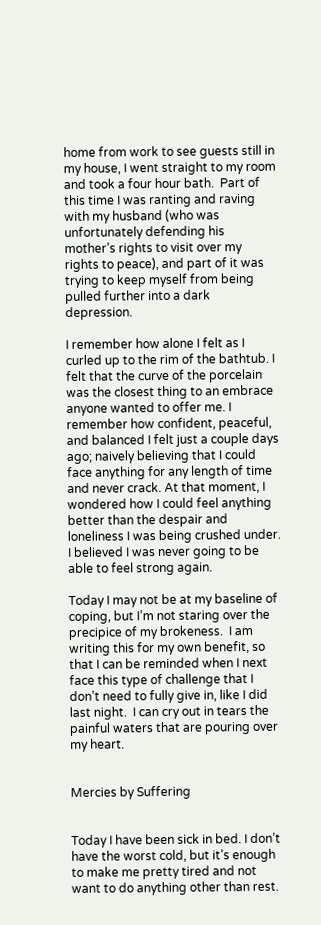home from work to see guests still in my house, I went straight to my room and took a four hour bath.  Part of this time I was ranting and raving with my husband (who was unfortunately defending his mother’s rights to visit over my rights to peace), and part of it was trying to keep myself from being pulled further into a dark depression.

I remember how alone I felt as I curled up to the rim of the bathtub. I felt that the curve of the porcelain was the closest thing to an embrace anyone wanted to offer me. I remember how confident, peaceful, and balanced I felt just a couple days ago; naively believing that I could face anything for any length of time and never crack. At that moment, I wondered how I could feel anything better than the despair and loneliness I was being crushed under.  I believed I was never going to be able to feel strong again.

Today I may not be at my baseline of coping, but I’m not staring over the precipice of my brokeness.  I am writing this for my own benefit, so that I can be reminded when I next face this type of challenge that I don’t need to fully give in, like I did last night.  I can cry out in tears the painful waters that are pouring over my heart.


Mercies by Suffering


Today I have been sick in bed. I don’t have the worst cold, but it’s enough to make me pretty tired and not want to do anything other than rest.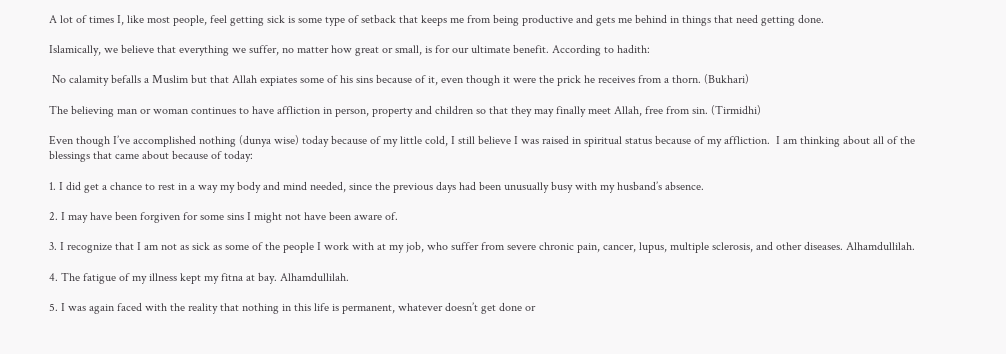A lot of times I, like most people, feel getting sick is some type of setback that keeps me from being productive and gets me behind in things that need getting done.

Islamically, we believe that everything we suffer, no matter how great or small, is for our ultimate benefit. According to hadith:

 No calamity befalls a Muslim but that Allah expiates some of his sins because of it, even though it were the prick he receives from a thorn. (Bukhari)

The believing man or woman continues to have affliction in person, property and children so that they may finally meet Allah, free from sin. (Tirmidhi)

Even though I’ve accomplished nothing (dunya wise) today because of my little cold, I still believe I was raised in spiritual status because of my affliction.  I am thinking about all of the blessings that came about because of today:

1. I did get a chance to rest in a way my body and mind needed, since the previous days had been unusually busy with my husband’s absence.

2. I may have been forgiven for some sins I might not have been aware of.

3. I recognize that I am not as sick as some of the people I work with at my job, who suffer from severe chronic pain, cancer, lupus, multiple sclerosis, and other diseases. Alhamdullilah.

4. The fatigue of my illness kept my fitna at bay. Alhamdullilah.

5. I was again faced with the reality that nothing in this life is permanent, whatever doesn’t get done or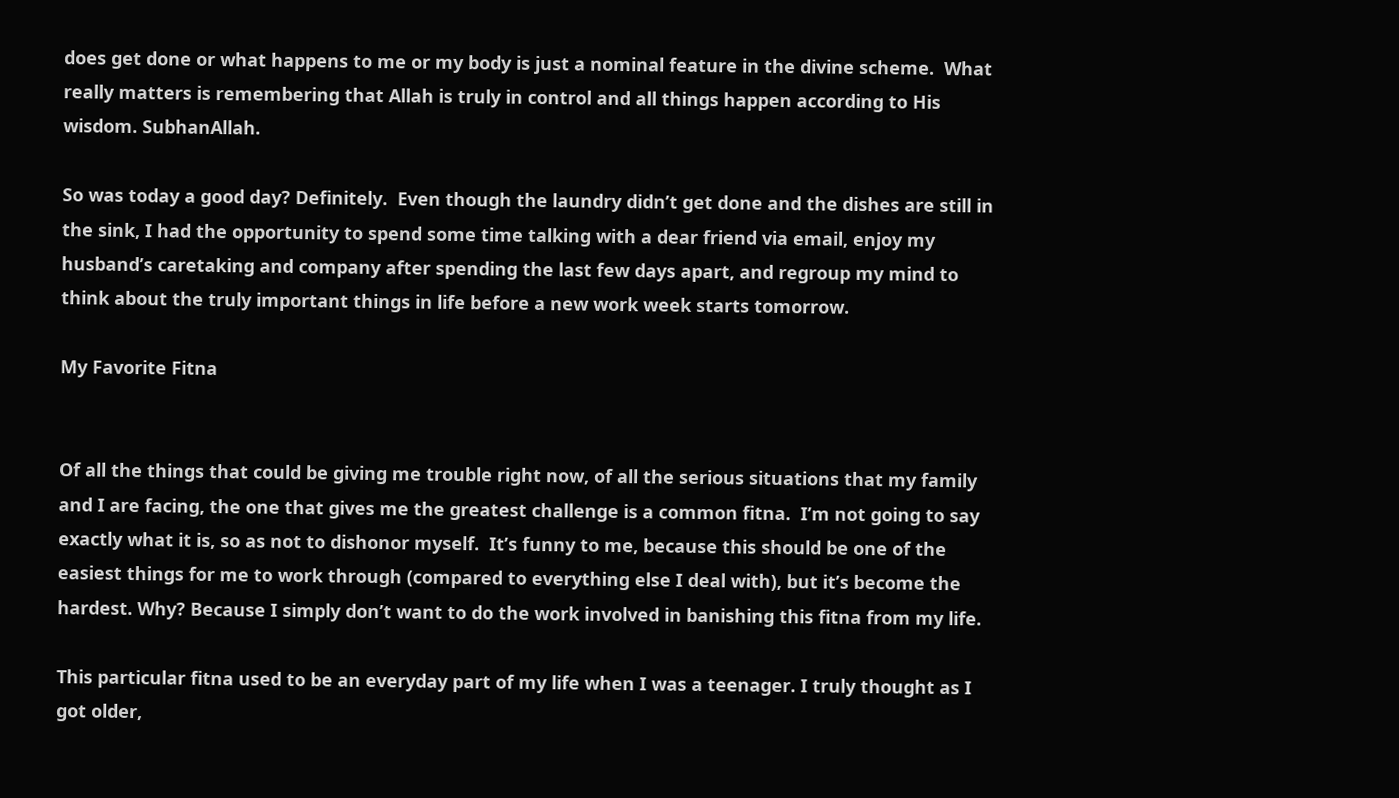does get done or what happens to me or my body is just a nominal feature in the divine scheme.  What really matters is remembering that Allah is truly in control and all things happen according to His wisdom. SubhanAllah.

So was today a good day? Definitely.  Even though the laundry didn’t get done and the dishes are still in the sink, I had the opportunity to spend some time talking with a dear friend via email, enjoy my husband’s caretaking and company after spending the last few days apart, and regroup my mind to think about the truly important things in life before a new work week starts tomorrow.

My Favorite Fitna


Of all the things that could be giving me trouble right now, of all the serious situations that my family and I are facing, the one that gives me the greatest challenge is a common fitna.  I’m not going to say exactly what it is, so as not to dishonor myself.  It’s funny to me, because this should be one of the easiest things for me to work through (compared to everything else I deal with), but it’s become the hardest. Why? Because I simply don’t want to do the work involved in banishing this fitna from my life.

This particular fitna used to be an everyday part of my life when I was a teenager. I truly thought as I got older,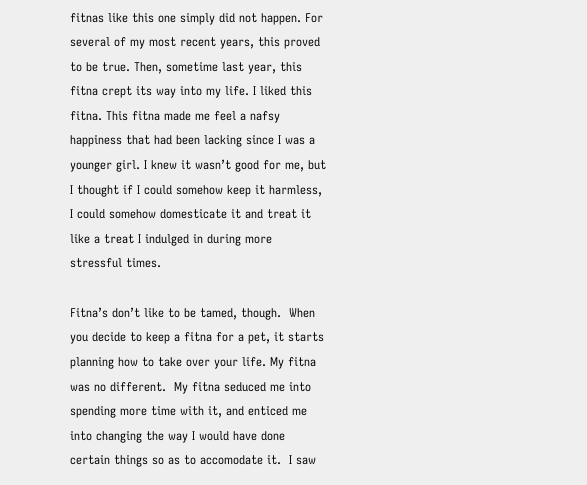fitnas like this one simply did not happen. For several of my most recent years, this proved to be true. Then, sometime last year, this fitna crept its way into my life. I liked this fitna. This fitna made me feel a nafsy happiness that had been lacking since I was a younger girl. I knew it wasn’t good for me, but I thought if I could somehow keep it harmless, I could somehow domesticate it and treat it like a treat I indulged in during more stressful times.

Fitna’s don’t like to be tamed, though.  When you decide to keep a fitna for a pet, it starts planning how to take over your life. My fitna was no different.  My fitna seduced me into spending more time with it, and enticed me into changing the way I would have done certain things so as to accomodate it.  I saw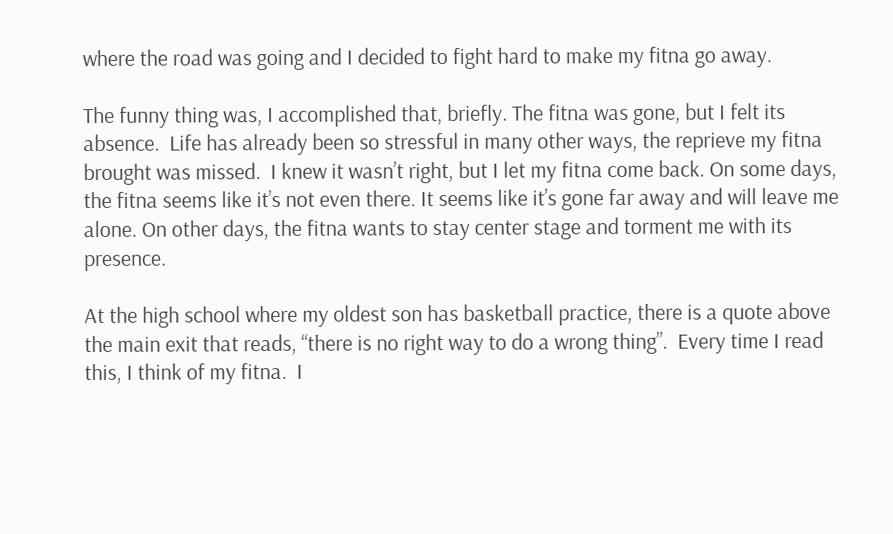where the road was going and I decided to fight hard to make my fitna go away.

The funny thing was, I accomplished that, briefly. The fitna was gone, but I felt its absence.  Life has already been so stressful in many other ways, the reprieve my fitna brought was missed.  I knew it wasn’t right, but I let my fitna come back. On some days, the fitna seems like it’s not even there. It seems like it’s gone far away and will leave me alone. On other days, the fitna wants to stay center stage and torment me with its presence.

At the high school where my oldest son has basketball practice, there is a quote above the main exit that reads, “there is no right way to do a wrong thing”.  Every time I read this, I think of my fitna.  I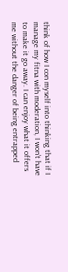think of how I con myself into thinking that if I manage my fitna with moderation, I won’t have to make it go away. I can enjoy what it offers me without the danger of being entrapped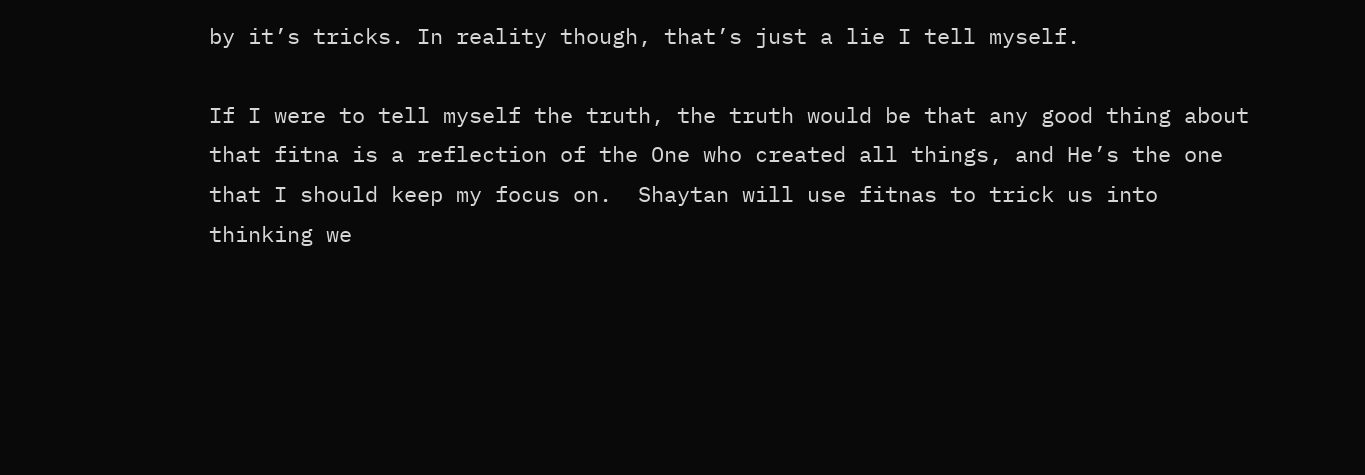by it’s tricks. In reality though, that’s just a lie I tell myself.

If I were to tell myself the truth, the truth would be that any good thing about that fitna is a reflection of the One who created all things, and He’s the one that I should keep my focus on.  Shaytan will use fitnas to trick us into thinking we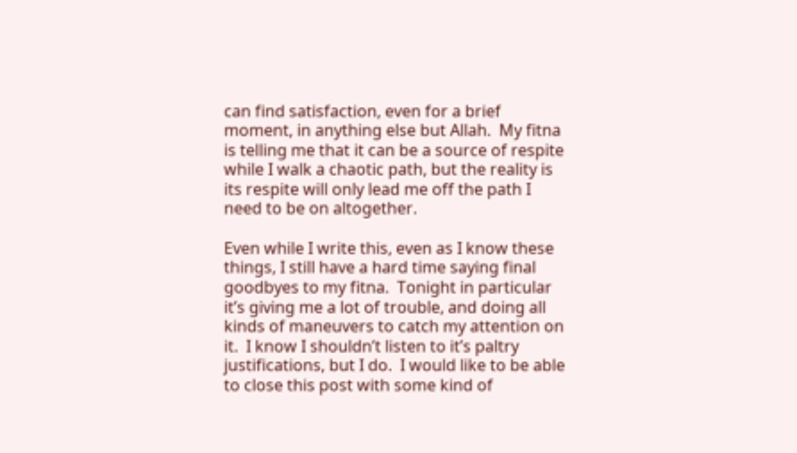can find satisfaction, even for a brief moment, in anything else but Allah.  My fitna is telling me that it can be a source of respite while I walk a chaotic path, but the reality is its respite will only lead me off the path I need to be on altogether.

Even while I write this, even as I know these things, I still have a hard time saying final goodbyes to my fitna.  Tonight in particular it’s giving me a lot of trouble, and doing all kinds of maneuvers to catch my attention on it.  I know I shouldn’t listen to it’s paltry justifications, but I do.  I would like to be able to close this post with some kind of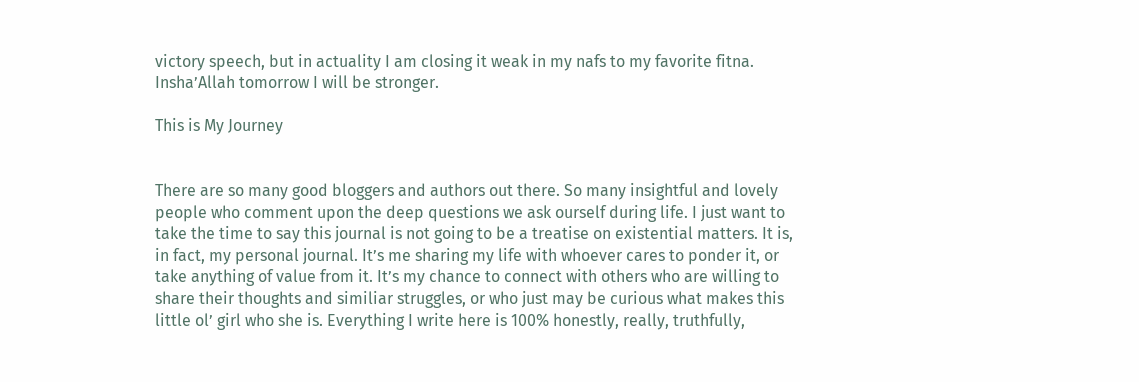victory speech, but in actuality I am closing it weak in my nafs to my favorite fitna.  Insha’Allah tomorrow I will be stronger.

This is My Journey


There are so many good bloggers and authors out there. So many insightful and lovely people who comment upon the deep questions we ask ourself during life. I just want to take the time to say this journal is not going to be a treatise on existential matters. It is, in fact, my personal journal. It’s me sharing my life with whoever cares to ponder it, or take anything of value from it. It’s my chance to connect with others who are willing to share their thoughts and similiar struggles, or who just may be curious what makes this little ol’ girl who she is. Everything I write here is 100% honestly, really, truthfully,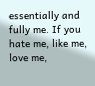essentially and fully me. If you hate me, like me, love me,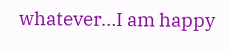whatever…I am happy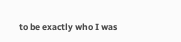to be exactly who I was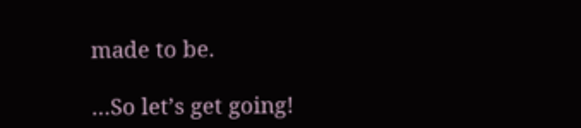made to be.

…So let’s get going!